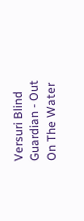Versuri Blind Guardian - Out On The Water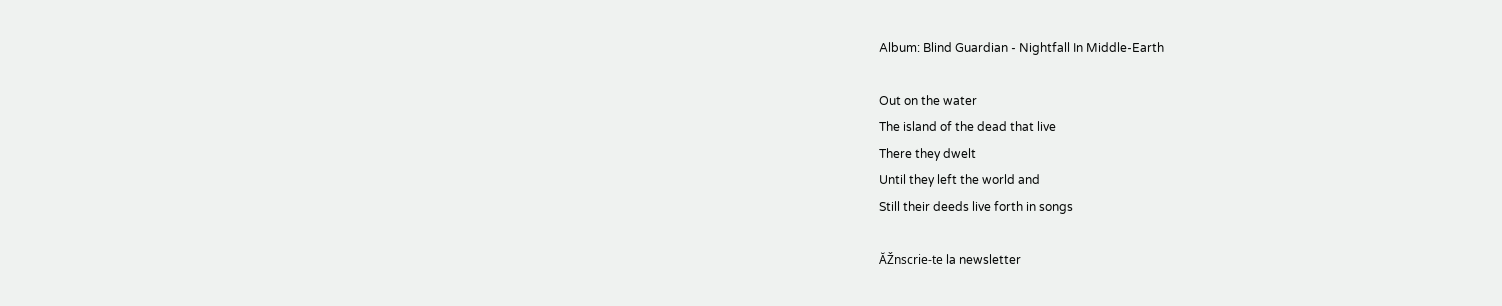Album: Blind Guardian - Nightfall In Middle-Earth

Out on the water
The island of the dead that live
There they dwelt
Until they left the world and
Still their deeds live forth in songs

ĂŽnscrie-te la newsletter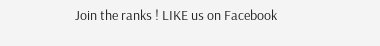Join the ranks ! LIKE us on Facebook